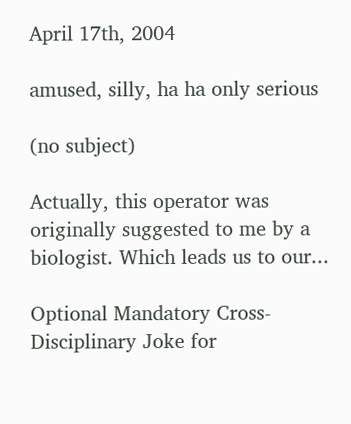April 17th, 2004

amused, silly, ha ha only serious

(no subject)

Actually, this operator was originally suggested to me by a biologist. Which leads us to our...

Optional Mandatory Cross-Disciplinary Joke for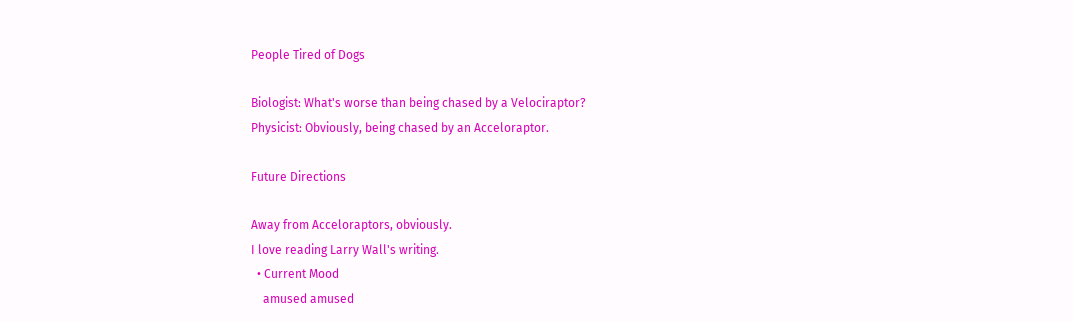People Tired of Dogs

Biologist: What's worse than being chased by a Velociraptor?
Physicist: Obviously, being chased by an Acceloraptor.

Future Directions

Away from Acceloraptors, obviously.
I love reading Larry Wall's writing.
  • Current Mood
    amused amused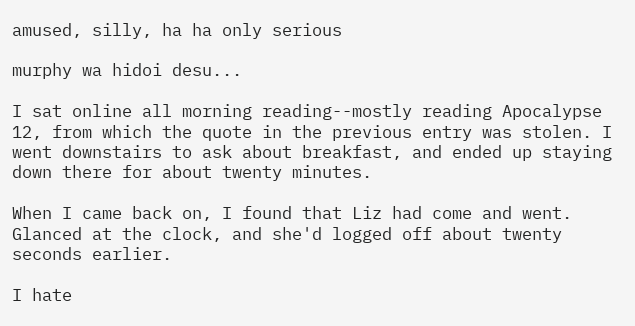amused, silly, ha ha only serious

murphy wa hidoi desu...

I sat online all morning reading--mostly reading Apocalypse 12, from which the quote in the previous entry was stolen. I went downstairs to ask about breakfast, and ended up staying down there for about twenty minutes.

When I came back on, I found that Liz had come and went. Glanced at the clock, and she'd logged off about twenty seconds earlier.

I hate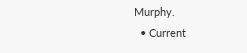Murphy.
  • Current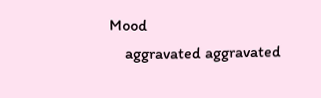Mood
    aggravated aggravated